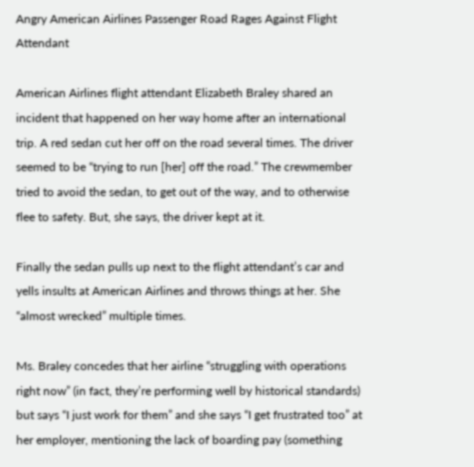Angry American Airlines Passenger Road Rages Against Flight Attendant

American Airlines flight attendant Elizabeth Braley shared an incident that happened on her way home after an international trip. A red sedan cut her off on the road several times. The driver seemed to be “trying to run [her] off the road.” The crewmember tried to avoid the sedan, to get out of the way, and to otherwise flee to safety. But, she says, the driver kept at it.

Finally the sedan pulls up next to the flight attendant’s car and yells insults at American Airlines and throws things at her. She “almost wrecked” multiple times.

Ms. Braley concedes that her airline “struggling with operations right now” (in fact, they’re performing well by historical standards) but says “I just work for them” and she says “I get frustrated too” at her employer, mentioning the lack of boarding pay (something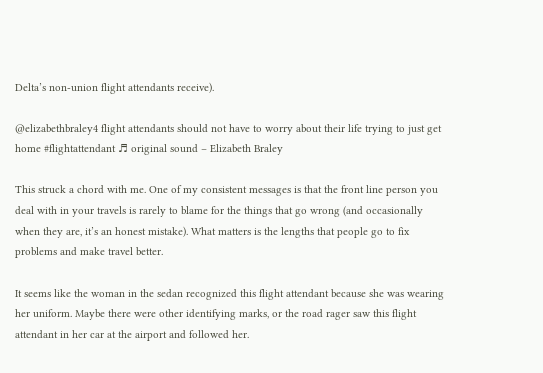Delta’s non-union flight attendants receive).

@elizabethbraley4 flight attendants should not have to worry about their life trying to just get home #flightattendant ♬ original sound – Elizabeth Braley

This struck a chord with me. One of my consistent messages is that the front line person you deal with in your travels is rarely to blame for the things that go wrong (and occasionally when they are, it’s an honest mistake). What matters is the lengths that people go to fix problems and make travel better.

It seems like the woman in the sedan recognized this flight attendant because she was wearing her uniform. Maybe there were other identifying marks, or the road rager saw this flight attendant in her car at the airport and followed her.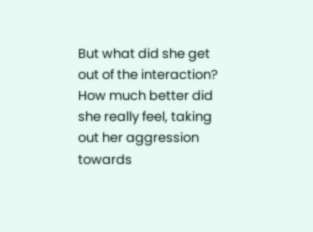But what did she get out of the interaction? How much better did she really feel, taking out her aggression towards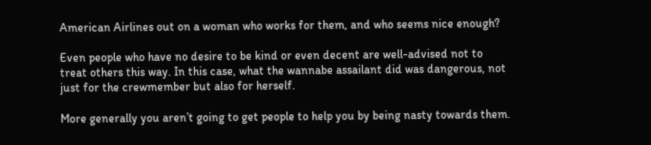American Airlines out on a woman who works for them, and who seems nice enough?

Even people who have no desire to be kind or even decent are well-advised not to treat others this way. In this case, what the wannabe assailant did was dangerous, not just for the crewmember but also for herself.

More generally you aren’t going to get people to help you by being nasty towards them.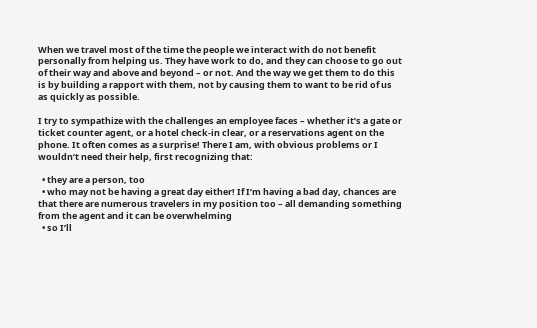When we travel most of the time the people we interact with do not benefit personally from helping us. They have work to do, and they can choose to go out of their way and above and beyond – or not. And the way we get them to do this is by building a rapport with them, not by causing them to want to be rid of us as quickly as possible.

I try to sympathize with the challenges an employee faces – whether it’s a gate or ticket counter agent, or a hotel check-in clear, or a reservations agent on the phone. It often comes as a surprise! There I am, with obvious problems or I wouldn’t need their help, first recognizing that:

  • they are a person, too
  • who may not be having a great day either! If I’m having a bad day, chances are that there are numerous travelers in my position too – all demanding something from the agent and it can be overwhelming
  • so I’ll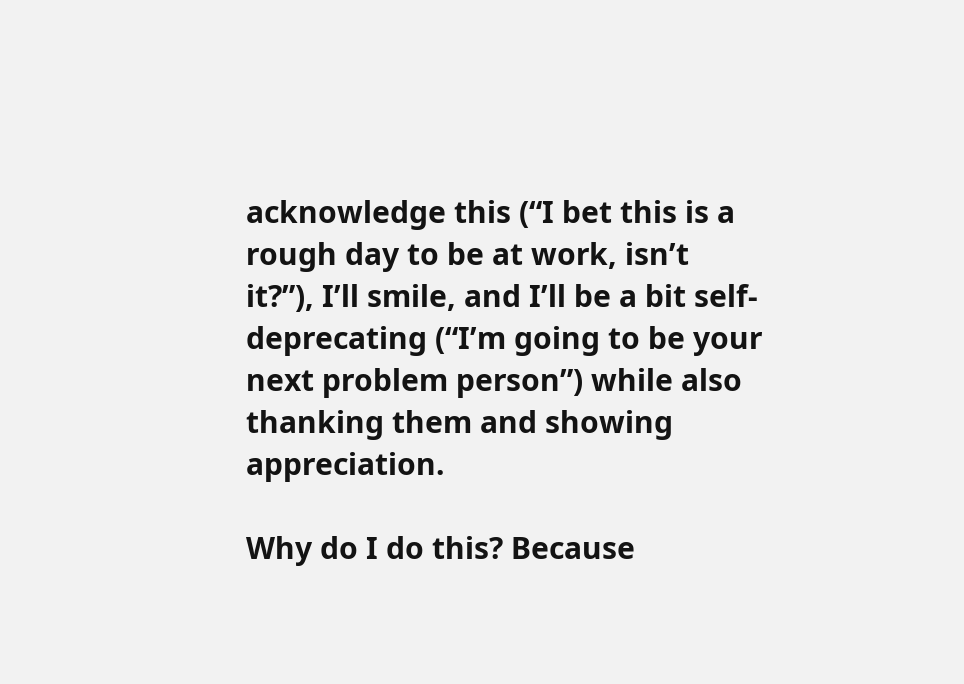acknowledge this (“I bet this is a rough day to be at work, isn’t it?”), I’ll smile, and I’ll be a bit self-deprecating (“I’m going to be your next problem person”) while also thanking them and showing appreciation.

Why do I do this? Because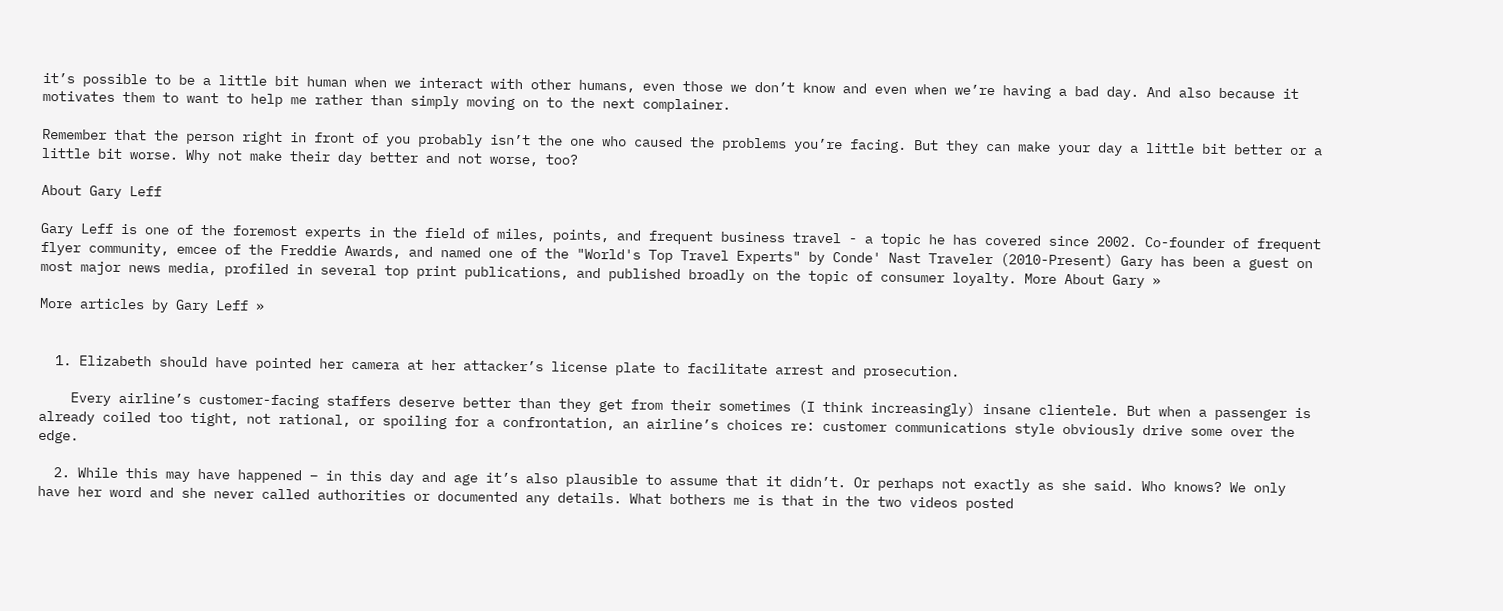it’s possible to be a little bit human when we interact with other humans, even those we don’t know and even when we’re having a bad day. And also because it motivates them to want to help me rather than simply moving on to the next complainer.

Remember that the person right in front of you probably isn’t the one who caused the problems you’re facing. But they can make your day a little bit better or a little bit worse. Why not make their day better and not worse, too?

About Gary Leff

Gary Leff is one of the foremost experts in the field of miles, points, and frequent business travel - a topic he has covered since 2002. Co-founder of frequent flyer community, emcee of the Freddie Awards, and named one of the "World's Top Travel Experts" by Conde' Nast Traveler (2010-Present) Gary has been a guest on most major news media, profiled in several top print publications, and published broadly on the topic of consumer loyalty. More About Gary »

More articles by Gary Leff »


  1. Elizabeth should have pointed her camera at her attacker’s license plate to facilitate arrest and prosecution.

    Every airline’s customer-facing staffers deserve better than they get from their sometimes (I think increasingly) insane clientele. But when a passenger is already coiled too tight, not rational, or spoiling for a confrontation, an airline’s choices re: customer communications style obviously drive some over the edge.

  2. While this may have happened – in this day and age it’s also plausible to assume that it didn’t. Or perhaps not exactly as she said. Who knows? We only have her word and she never called authorities or documented any details. What bothers me is that in the two videos posted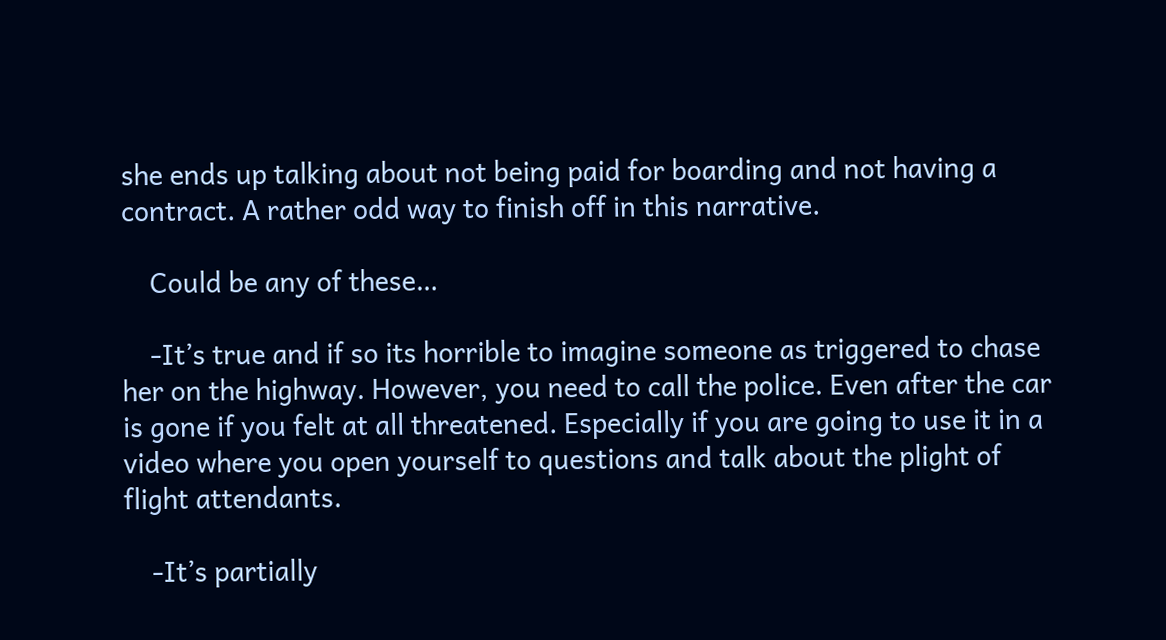she ends up talking about not being paid for boarding and not having a contract. A rather odd way to finish off in this narrative.

    Could be any of these…

    -It’s true and if so its horrible to imagine someone as triggered to chase her on the highway. However, you need to call the police. Even after the car is gone if you felt at all threatened. Especially if you are going to use it in a video where you open yourself to questions and talk about the plight of flight attendants.

    -It’s partially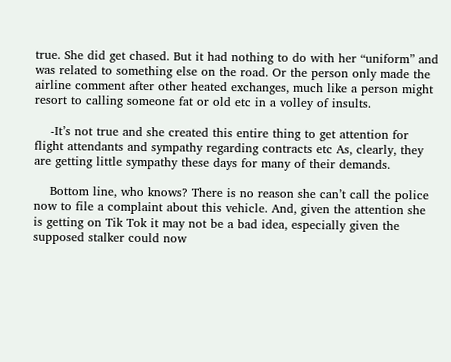true. She did get chased. But it had nothing to do with her “uniform” and was related to something else on the road. Or the person only made the airline comment after other heated exchanges, much like a person might resort to calling someone fat or old etc in a volley of insults.

    -It’s not true and she created this entire thing to get attention for flight attendants and sympathy regarding contracts etc As, clearly, they are getting little sympathy these days for many of their demands.

    Bottom line, who knows? There is no reason she can’t call the police now to file a complaint about this vehicle. And, given the attention she is getting on Tik Tok it may not be a bad idea, especially given the supposed stalker could now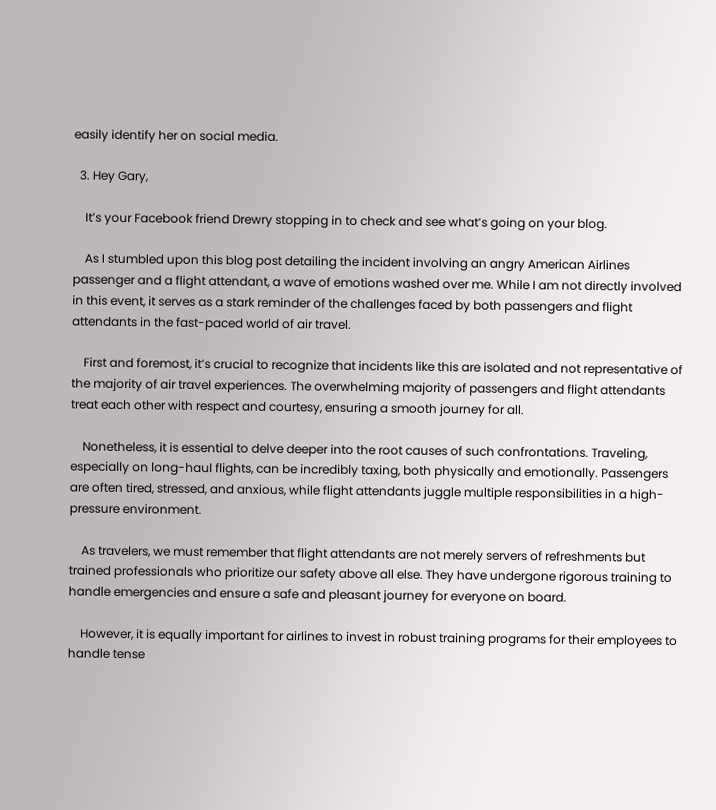easily identify her on social media.

  3. Hey Gary,

    It’s your Facebook friend Drewry stopping in to check and see what’s going on your blog.

    As I stumbled upon this blog post detailing the incident involving an angry American Airlines passenger and a flight attendant, a wave of emotions washed over me. While I am not directly involved in this event, it serves as a stark reminder of the challenges faced by both passengers and flight attendants in the fast-paced world of air travel.

    First and foremost, it’s crucial to recognize that incidents like this are isolated and not representative of the majority of air travel experiences. The overwhelming majority of passengers and flight attendants treat each other with respect and courtesy, ensuring a smooth journey for all.

    Nonetheless, it is essential to delve deeper into the root causes of such confrontations. Traveling, especially on long-haul flights, can be incredibly taxing, both physically and emotionally. Passengers are often tired, stressed, and anxious, while flight attendants juggle multiple responsibilities in a high-pressure environment.

    As travelers, we must remember that flight attendants are not merely servers of refreshments but trained professionals who prioritize our safety above all else. They have undergone rigorous training to handle emergencies and ensure a safe and pleasant journey for everyone on board.

    However, it is equally important for airlines to invest in robust training programs for their employees to handle tense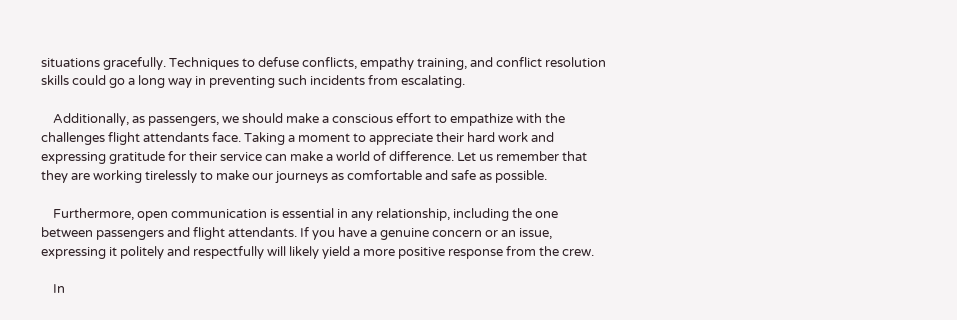situations gracefully. Techniques to defuse conflicts, empathy training, and conflict resolution skills could go a long way in preventing such incidents from escalating.

    Additionally, as passengers, we should make a conscious effort to empathize with the challenges flight attendants face. Taking a moment to appreciate their hard work and expressing gratitude for their service can make a world of difference. Let us remember that they are working tirelessly to make our journeys as comfortable and safe as possible.

    Furthermore, open communication is essential in any relationship, including the one between passengers and flight attendants. If you have a genuine concern or an issue, expressing it politely and respectfully will likely yield a more positive response from the crew.

    In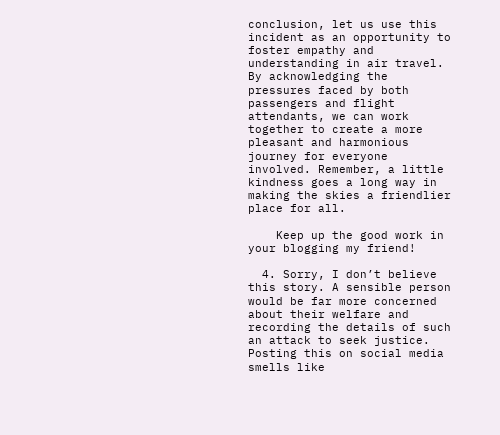conclusion, let us use this incident as an opportunity to foster empathy and understanding in air travel. By acknowledging the pressures faced by both passengers and flight attendants, we can work together to create a more pleasant and harmonious journey for everyone involved. Remember, a little kindness goes a long way in making the skies a friendlier place for all.

    Keep up the good work in your blogging my friend!

  4. Sorry, I don’t believe this story. A sensible person would be far more concerned about their welfare and recording the details of such an attack to seek justice. Posting this on social media smells like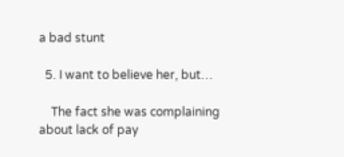a bad stunt

  5. I want to believe her, but…

    The fact she was complaining about lack of pay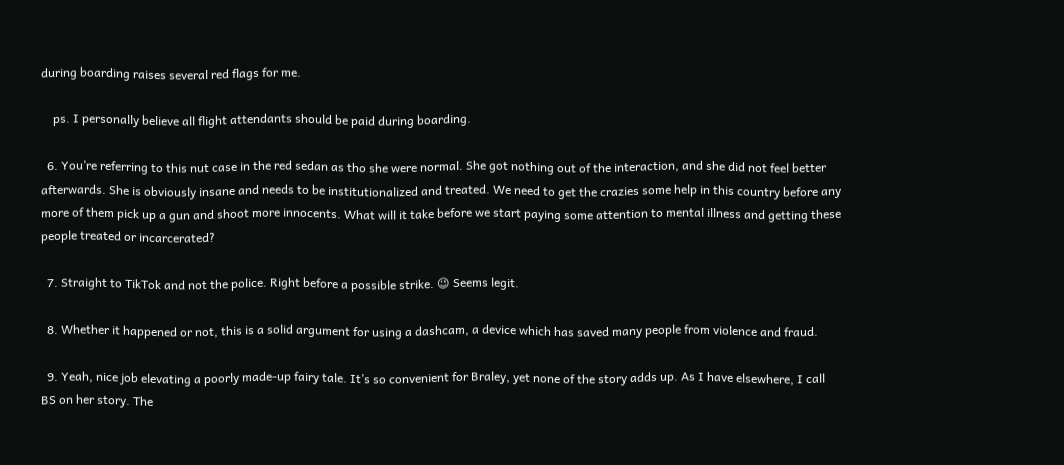during boarding raises several red flags for me.

    ps. I personally believe all flight attendants should be paid during boarding.

  6. You’re referring to this nut case in the red sedan as tho she were normal. She got nothing out of the interaction, and she did not feel better afterwards. She is obviously insane and needs to be institutionalized and treated. We need to get the crazies some help in this country before any more of them pick up a gun and shoot more innocents. What will it take before we start paying some attention to mental illness and getting these people treated or incarcerated?

  7. Straight to TikTok and not the police. Right before a possible strike. 😉 Seems legit.

  8. Whether it happened or not, this is a solid argument for using a dashcam, a device which has saved many people from violence and fraud.

  9. Yeah, nice job elevating a poorly made-up fairy tale. It’s so convenient for Braley, yet none of the story adds up. As I have elsewhere, I call BS on her story. The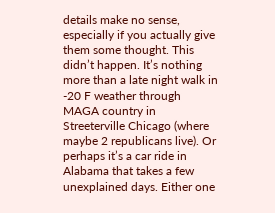details make no sense, especially if you actually give them some thought. This didn’t happen. It’s nothing more than a late night walk in -20 F weather through MAGA country in Streeterville Chicago (where maybe 2 republicans live). Or perhaps it’s a car ride in Alabama that takes a few unexplained days. Either one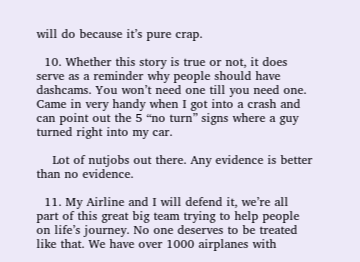will do because it’s pure crap.

  10. Whether this story is true or not, it does serve as a reminder why people should have dashcams. You won’t need one till you need one. Came in very handy when I got into a crash and can point out the 5 “no turn” signs where a guy turned right into my car.

    Lot of nutjobs out there. Any evidence is better than no evidence.

  11. My Airline and I will defend it, we’re all part of this great big team trying to help people on life’s journey. No one deserves to be treated like that. We have over 1000 airplanes with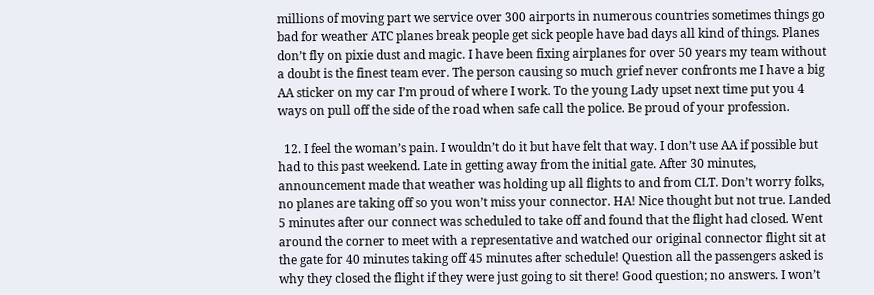millions of moving part we service over 300 airports in numerous countries sometimes things go bad for weather ATC planes break people get sick people have bad days all kind of things. Planes don’t fly on pixie dust and magic. I have been fixing airplanes for over 50 years my team without a doubt is the finest team ever. The person causing so much grief never confronts me I have a big AA sticker on my car I’m proud of where I work. To the young Lady upset next time put you 4 ways on pull off the side of the road when safe call the police. Be proud of your profession.

  12. I feel the woman’s pain. I wouldn’t do it but have felt that way. I don’t use AA if possible but had to this past weekend. Late in getting away from the initial gate. After 30 minutes, announcement made that weather was holding up all flights to and from CLT. Don’t worry folks, no planes are taking off so you won’t miss your connector. HA! Nice thought but not true. Landed 5 minutes after our connect was scheduled to take off and found that the flight had closed. Went around the corner to meet with a representative and watched our original connector flight sit at the gate for 40 minutes taking off 45 minutes after schedule! Question all the passengers asked is why they closed the flight if they were just going to sit there! Good question; no answers. I won’t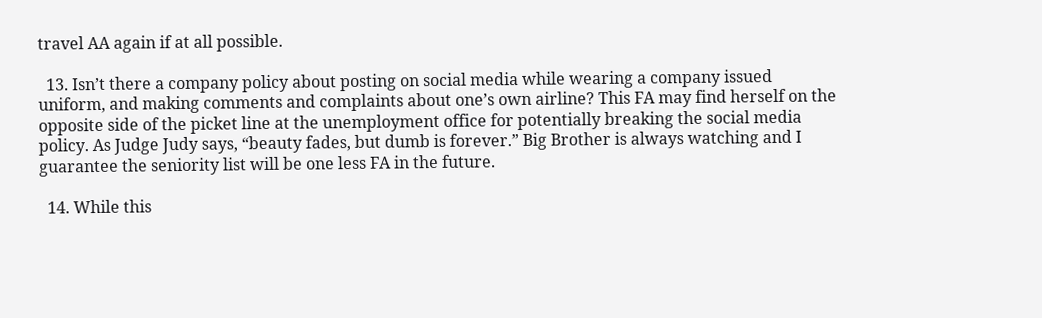travel AA again if at all possible.

  13. Isn’t there a company policy about posting on social media while wearing a company issued uniform, and making comments and complaints about one’s own airline? This FA may find herself on the opposite side of the picket line at the unemployment office for potentially breaking the social media policy. As Judge Judy says, “beauty fades, but dumb is forever.” Big Brother is always watching and I guarantee the seniority list will be one less FA in the future.

  14. While this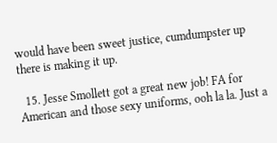would have been sweet justice, cumdumpster up there is making it up.

  15. Jesse Smollett got a great new job! FA for American and those sexy uniforms, ooh la la. Just a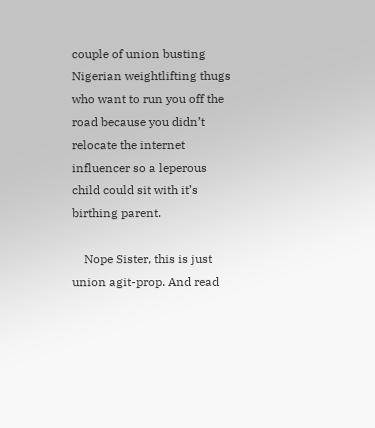couple of union busting Nigerian weightlifting thugs who want to run you off the road because you didn’t relocate the internet influencer so a leperous child could sit with it’s birthing parent.

    Nope Sister, this is just union agit-prop. And read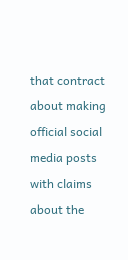that contract about making official social media posts with claims about the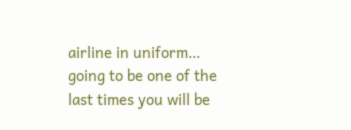airline in uniform… going to be one of the last times you will be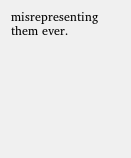misrepresenting them ever.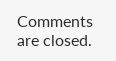Comments are closed.